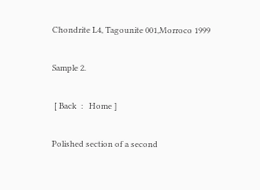Chondrite L4, Tagounite 001,Morroco 1999

Sample 2.

 [ Back  :   Home ]

Polished section of a second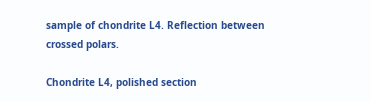sample of chondrite L4. Reflection between crossed polars.

Chondrite L4, polished section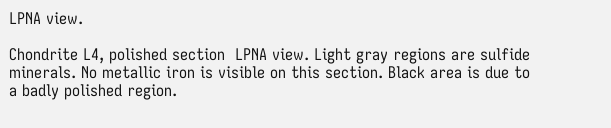LPNA view.

Chondrite L4, polished section  LPNA view. Light gray regions are sulfide minerals. No metallic iron is visible on this section. Black area is due to a badly polished region.